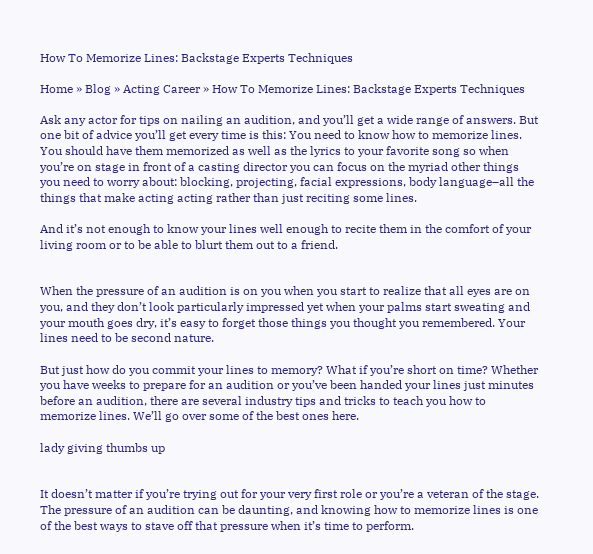How To Memorize Lines: Backstage Experts Techniques

Home » Blog » Acting Career » How To Memorize Lines: Backstage Experts Techniques

Ask any actor for tips on nailing an audition, and you’ll get a wide range of answers. But one bit of advice you’ll get every time is this: You need to know how to memorize lines. You should have them memorized as well as the lyrics to your favorite song so when you’re on stage in front of a casting director you can focus on the myriad other things you need to worry about: blocking, projecting, facial expressions, body language–all the things that make acting acting rather than just reciting some lines.

And it’s not enough to know your lines well enough to recite them in the comfort of your living room or to be able to blurt them out to a friend.


When the pressure of an audition is on you when you start to realize that all eyes are on you, and they don’t look particularly impressed yet when your palms start sweating and your mouth goes dry, it’s easy to forget those things you thought you remembered. Your lines need to be second nature.

But just how do you commit your lines to memory? What if you’re short on time? Whether you have weeks to prepare for an audition or you’ve been handed your lines just minutes before an audition, there are several industry tips and tricks to teach you how to memorize lines. We’ll go over some of the best ones here.

lady giving thumbs up


It doesn’t matter if you’re trying out for your very first role or you’re a veteran of the stage. The pressure of an audition can be daunting, and knowing how to memorize lines is one of the best ways to stave off that pressure when it’s time to perform.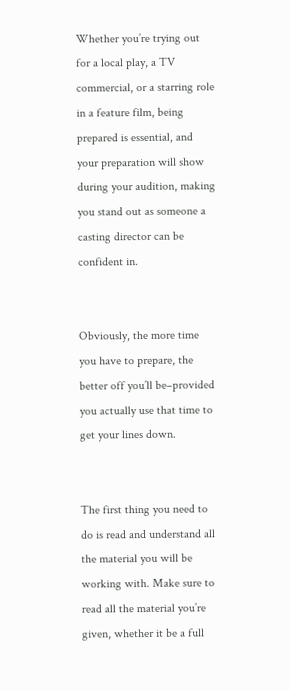Whether you’re trying out for a local play, a TV commercial, or a starring role in a feature film, being prepared is essential, and your preparation will show during your audition, making you stand out as someone a casting director can be confident in.


Obviously, the more time you have to prepare, the better off you’ll be–provided you actually use that time to get your lines down.


The first thing you need to do is read and understand all the material you will be working with. Make sure to read all the material you’re given, whether it be a full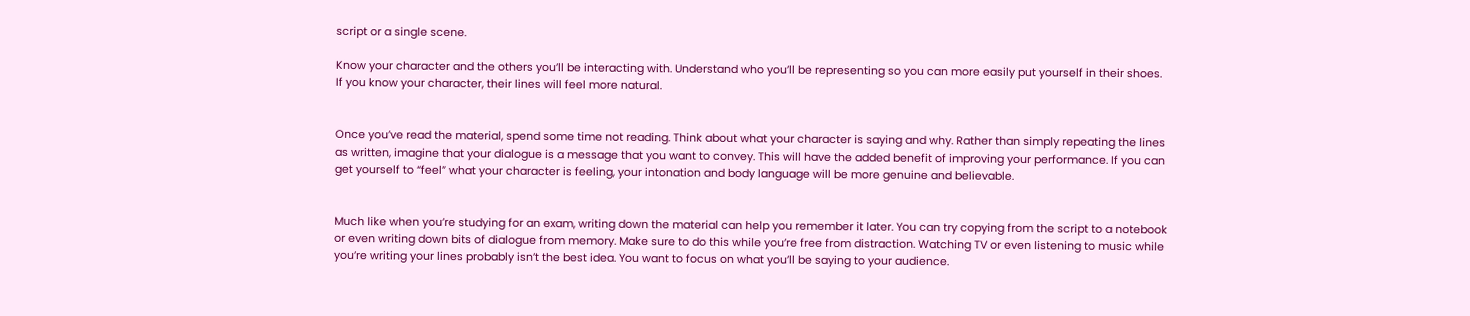script or a single scene.

Know your character and the others you’ll be interacting with. Understand who you’ll be representing so you can more easily put yourself in their shoes. If you know your character, their lines will feel more natural.


Once you’ve read the material, spend some time not reading. Think about what your character is saying and why. Rather than simply repeating the lines as written, imagine that your dialogue is a message that you want to convey. This will have the added benefit of improving your performance. If you can get yourself to “feel” what your character is feeling, your intonation and body language will be more genuine and believable.


Much like when you’re studying for an exam, writing down the material can help you remember it later. You can try copying from the script to a notebook or even writing down bits of dialogue from memory. Make sure to do this while you’re free from distraction. Watching TV or even listening to music while you’re writing your lines probably isn’t the best idea. You want to focus on what you’ll be saying to your audience.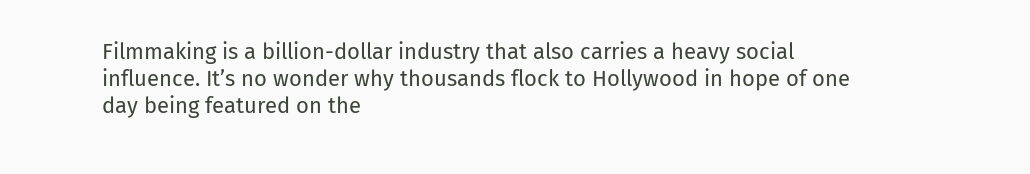Filmmaking is a billion-dollar industry that also carries a heavy social influence. It’s no wonder why thousands flock to Hollywood in hope of one day being featured on the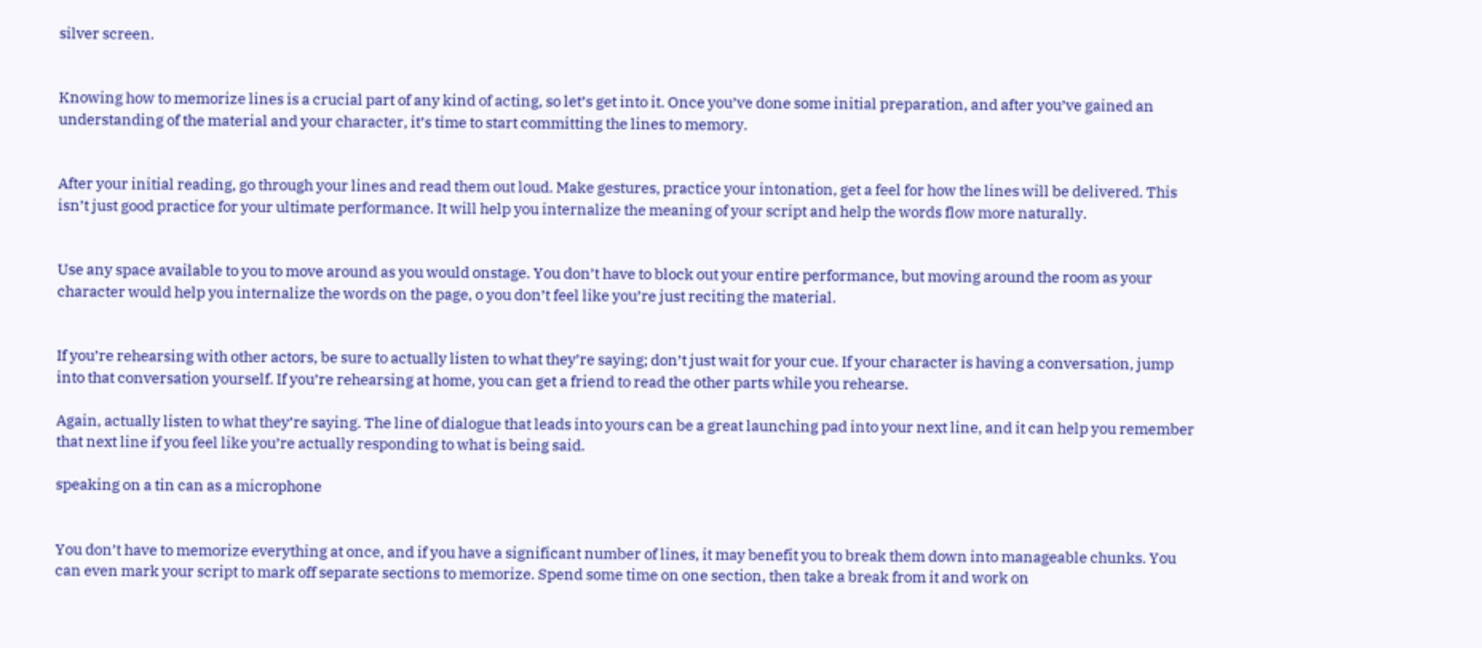silver screen.


Knowing how to memorize lines is a crucial part of any kind of acting, so let’s get into it. Once you’ve done some initial preparation, and after you’ve gained an understanding of the material and your character, it’s time to start committing the lines to memory.


After your initial reading, go through your lines and read them out loud. Make gestures, practice your intonation, get a feel for how the lines will be delivered. This isn’t just good practice for your ultimate performance. It will help you internalize the meaning of your script and help the words flow more naturally.


Use any space available to you to move around as you would onstage. You don’t have to block out your entire performance, but moving around the room as your character would help you internalize the words on the page, o you don’t feel like you’re just reciting the material.


If you’re rehearsing with other actors, be sure to actually listen to what they’re saying; don’t just wait for your cue. If your character is having a conversation, jump into that conversation yourself. If you’re rehearsing at home, you can get a friend to read the other parts while you rehearse.

Again, actually listen to what they’re saying. The line of dialogue that leads into yours can be a great launching pad into your next line, and it can help you remember that next line if you feel like you’re actually responding to what is being said.

speaking on a tin can as a microphone


You don’t have to memorize everything at once, and if you have a significant number of lines, it may benefit you to break them down into manageable chunks. You can even mark your script to mark off separate sections to memorize. Spend some time on one section, then take a break from it and work on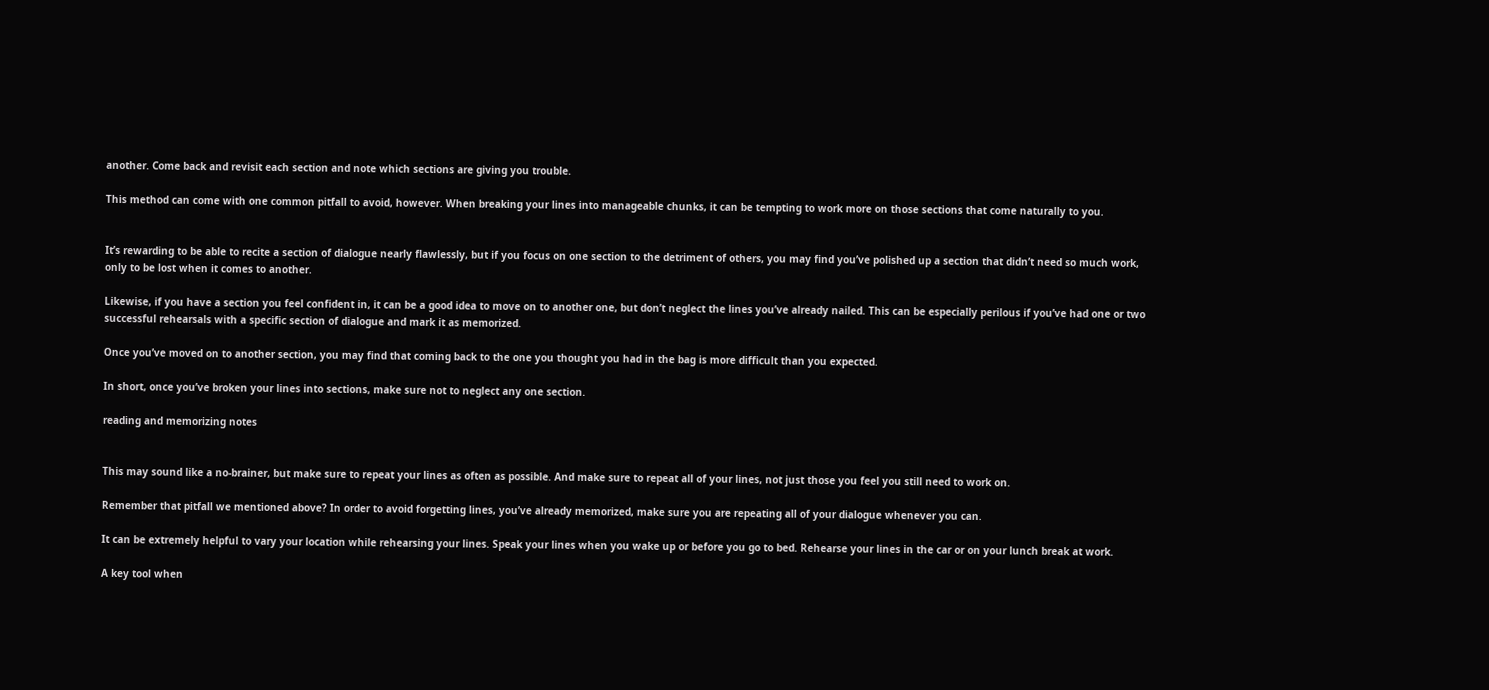another. Come back and revisit each section and note which sections are giving you trouble.

This method can come with one common pitfall to avoid, however. When breaking your lines into manageable chunks, it can be tempting to work more on those sections that come naturally to you.


It’s rewarding to be able to recite a section of dialogue nearly flawlessly, but if you focus on one section to the detriment of others, you may find you’ve polished up a section that didn’t need so much work, only to be lost when it comes to another.

Likewise, if you have a section you feel confident in, it can be a good idea to move on to another one, but don’t neglect the lines you’ve already nailed. This can be especially perilous if you’ve had one or two successful rehearsals with a specific section of dialogue and mark it as memorized.

Once you’ve moved on to another section, you may find that coming back to the one you thought you had in the bag is more difficult than you expected.

In short, once you’ve broken your lines into sections, make sure not to neglect any one section.

reading and memorizing notes


This may sound like a no-brainer, but make sure to repeat your lines as often as possible. And make sure to repeat all of your lines, not just those you feel you still need to work on.

Remember that pitfall we mentioned above? In order to avoid forgetting lines, you’ve already memorized, make sure you are repeating all of your dialogue whenever you can.

It can be extremely helpful to vary your location while rehearsing your lines. Speak your lines when you wake up or before you go to bed. Rehearse your lines in the car or on your lunch break at work.

A key tool when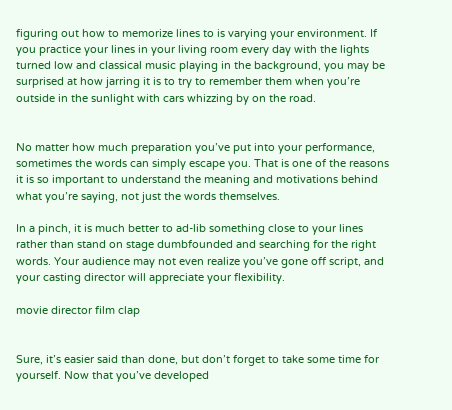figuring out how to memorize lines to is varying your environment. If you practice your lines in your living room every day with the lights turned low and classical music playing in the background, you may be surprised at how jarring it is to try to remember them when you’re outside in the sunlight with cars whizzing by on the road.


No matter how much preparation you’ve put into your performance, sometimes the words can simply escape you. That is one of the reasons it is so important to understand the meaning and motivations behind what you’re saying, not just the words themselves.

In a pinch, it is much better to ad-lib something close to your lines rather than stand on stage dumbfounded and searching for the right words. Your audience may not even realize you’ve gone off script, and your casting director will appreciate your flexibility.

movie director film clap


Sure, it’s easier said than done, but don’t forget to take some time for yourself. Now that you’ve developed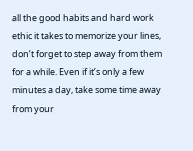all the good habits and hard work ethic it takes to memorize your lines, don’t forget to step away from them for a while. Even if it’s only a few minutes a day, take some time away from your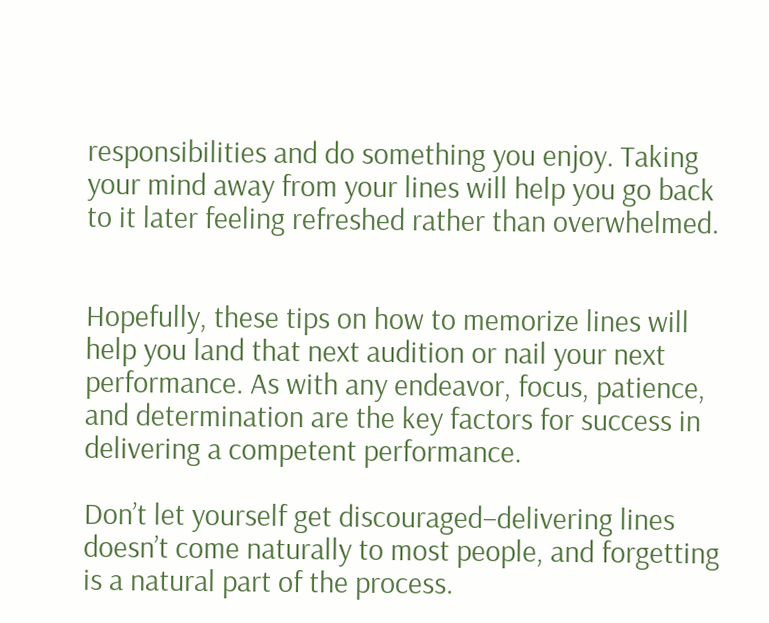responsibilities and do something you enjoy. Taking your mind away from your lines will help you go back to it later feeling refreshed rather than overwhelmed.


Hopefully, these tips on how to memorize lines will help you land that next audition or nail your next performance. As with any endeavor, focus, patience, and determination are the key factors for success in delivering a competent performance.

Don’t let yourself get discouraged–delivering lines doesn’t come naturally to most people, and forgetting is a natural part of the process.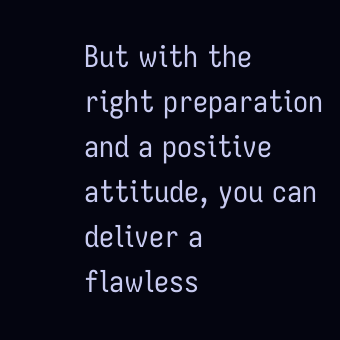But with the right preparation and a positive attitude, you can deliver a flawless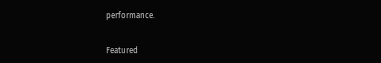performance.


Featured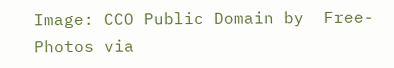Image: CCO Public Domain by  Free-Photos via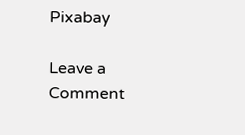Pixabay

Leave a Comment